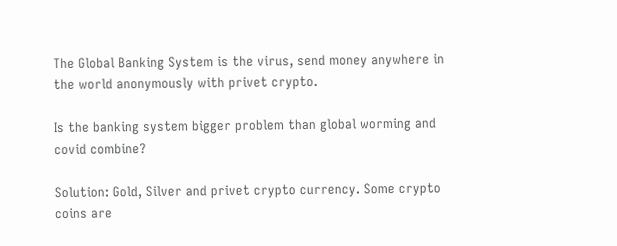The Global Banking System is the virus, send money anywhere in the world anonymously with privet crypto.

Is the banking system bigger problem than global worming and covid combine?

Solution: Gold, Silver and privet crypto currency. Some crypto coins are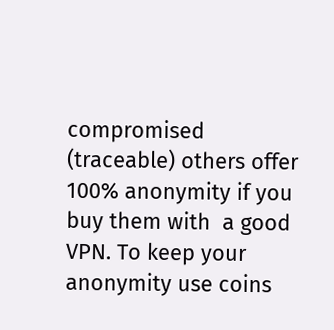compromised  (traceable) others offer 100% anonymity if you buy them with  a good VPN. To keep your anonymity use coins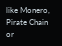like Monero, Pirate Chain or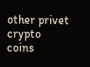other privet crypto coins